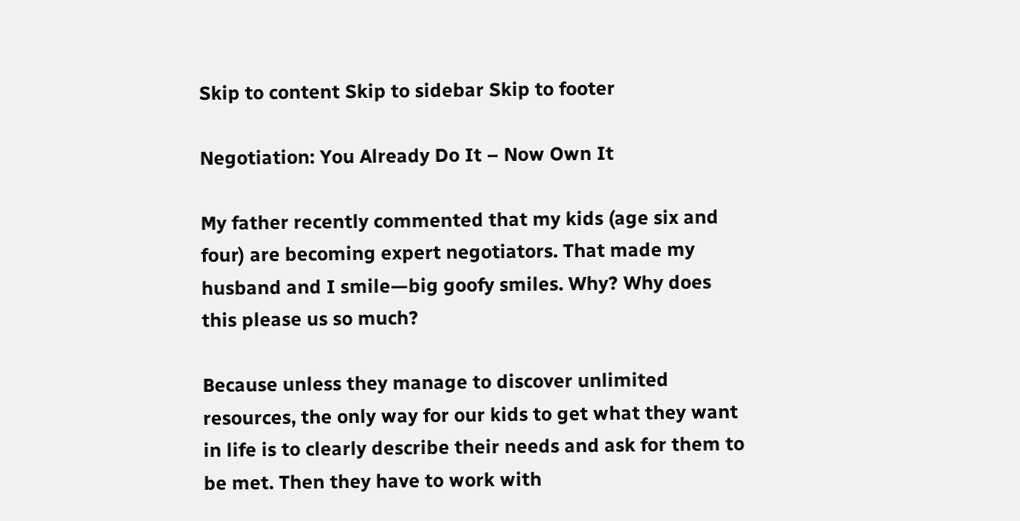Skip to content Skip to sidebar Skip to footer

Negotiation: You Already Do It – Now Own It

My father recently commented that my kids (age six and four) are becoming expert negotiators. That made my husband and I smile—big goofy smiles. Why? Why does this please us so much?

Because unless they manage to discover unlimited resources, the only way for our kids to get what they want in life is to clearly describe their needs and ask for them to be met. Then they have to work with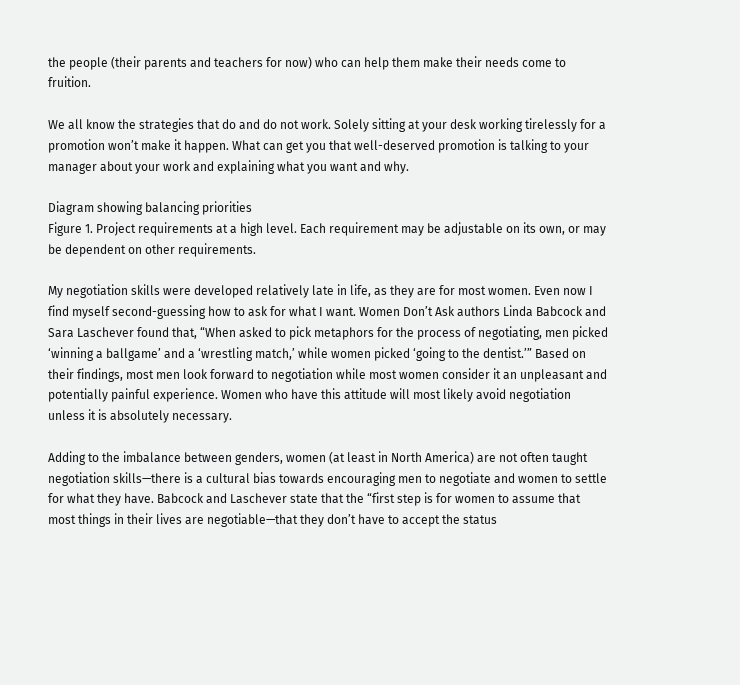the people (their parents and teachers for now) who can help them make their needs come to fruition.

We all know the strategies that do and do not work. Solely sitting at your desk working tirelessly for a promotion won’t make it happen. What can get you that well-deserved promotion is talking to your manager about your work and explaining what you want and why.

Diagram showing balancing priorities
Figure 1. Project requirements at a high level. Each requirement may be adjustable on its own, or may be dependent on other requirements.

My negotiation skills were developed relatively late in life, as they are for most women. Even now I find myself second-guessing how to ask for what I want. Women Don’t Ask authors Linda Babcock and Sara Laschever found that, “When asked to pick metaphors for the process of negotiating, men picked ‘winning a ballgame’ and a ‘wrestling match,’ while women picked ‘going to the dentist.’” Based on their findings, most men look forward to negotiation while most women consider it an unpleasant and potentially painful experience. Women who have this attitude will most likely avoid negotiation unless it is absolutely necessary.

Adding to the imbalance between genders, women (at least in North America) are not often taught negotiation skills—there is a cultural bias towards encouraging men to negotiate and women to settle for what they have. Babcock and Laschever state that the “first step is for women to assume that most things in their lives are negotiable—that they don’t have to accept the status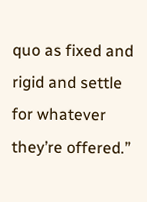quo as fixed and rigid and settle for whatever they’re offered.”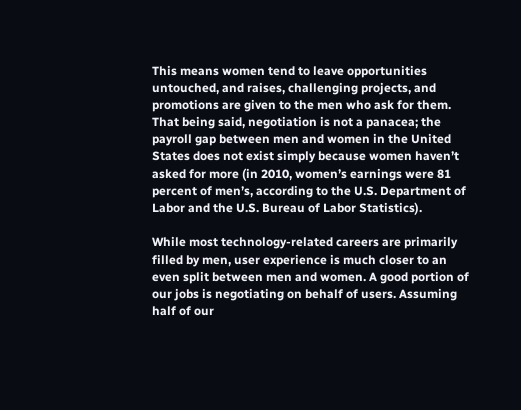This means women tend to leave opportunities untouched, and raises, challenging projects, and promotions are given to the men who ask for them. That being said, negotiation is not a panacea; the payroll gap between men and women in the United States does not exist simply because women haven’t asked for more (in 2010, women’s earnings were 81 percent of men’s, according to the U.S. Department of Labor and the U.S. Bureau of Labor Statistics).

While most technology-related careers are primarily filled by men, user experience is much closer to an even split between men and women. A good portion of our jobs is negotiating on behalf of users. Assuming half of our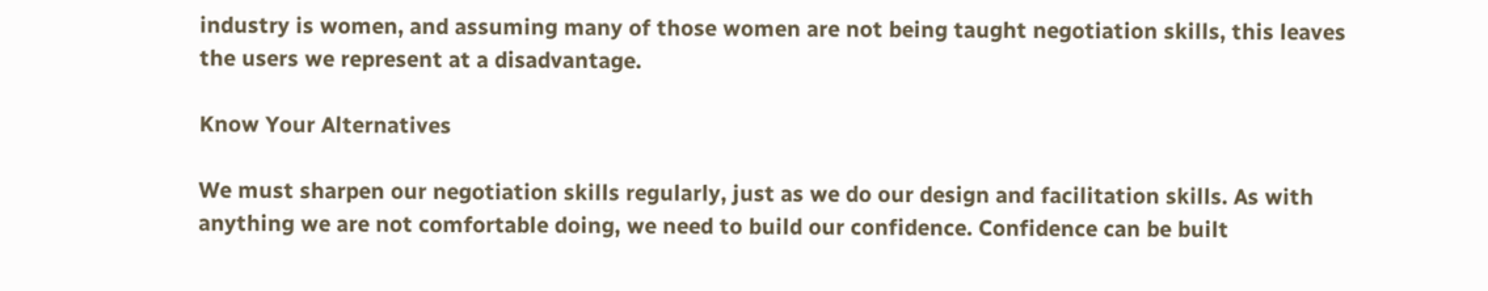industry is women, and assuming many of those women are not being taught negotiation skills, this leaves the users we represent at a disadvantage.

Know Your Alternatives

We must sharpen our negotiation skills regularly, just as we do our design and facilitation skills. As with anything we are not comfortable doing, we need to build our confidence. Confidence can be built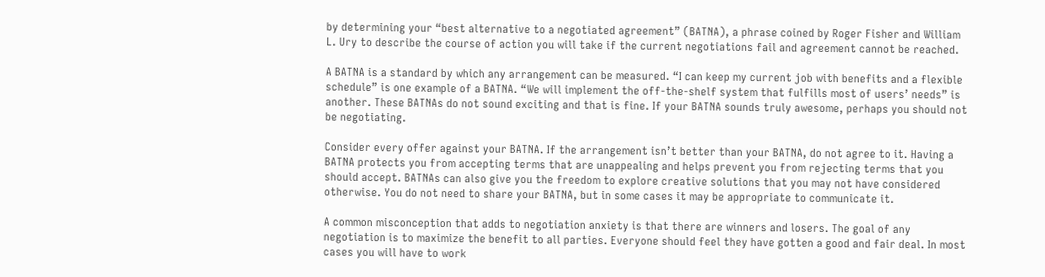by determining your “best alternative to a negotiated agreement” (BATNA), a phrase coined by Roger Fisher and William L. Ury to describe the course of action you will take if the current negotiations fail and agreement cannot be reached.

A BATNA is a standard by which any arrangement can be measured. “I can keep my current job with benefits and a flexible schedule” is one example of a BATNA. “We will implement the off-the-shelf system that fulfills most of users’ needs” is another. These BATNAs do not sound exciting and that is fine. If your BATNA sounds truly awesome, perhaps you should not be negotiating.

Consider every offer against your BATNA. If the arrangement isn’t better than your BATNA, do not agree to it. Having a BATNA protects you from accepting terms that are unappealing and helps prevent you from rejecting terms that you should accept. BATNAs can also give you the freedom to explore creative solutions that you may not have considered otherwise. You do not need to share your BATNA, but in some cases it may be appropriate to communicate it.

A common misconception that adds to negotiation anxiety is that there are winners and losers. The goal of any negotiation is to maximize the benefit to all parties. Everyone should feel they have gotten a good and fair deal. In most cases you will have to work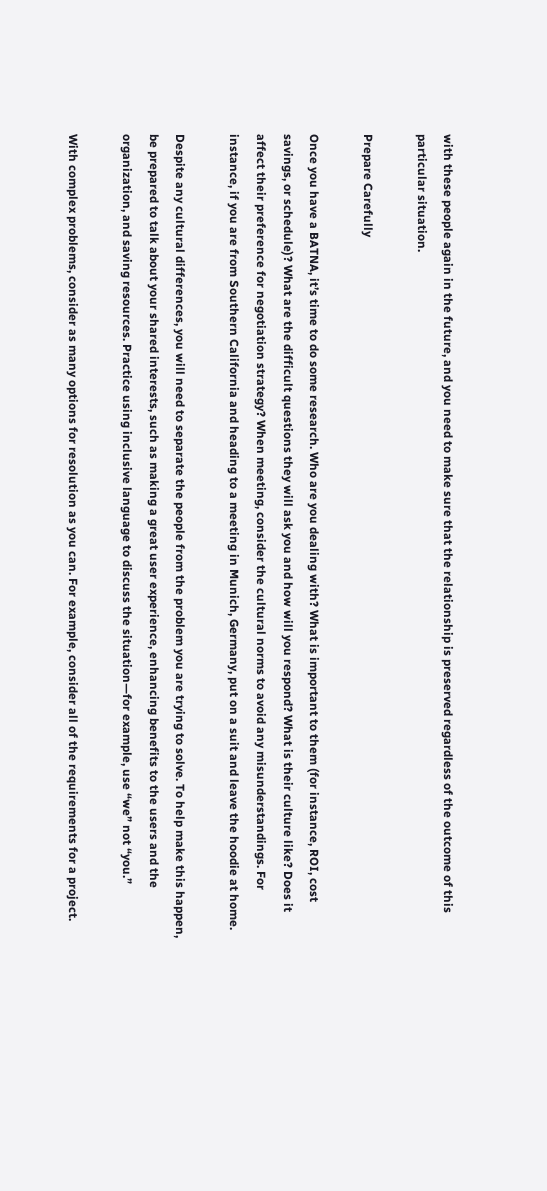with these people again in the future, and you need to make sure that the relationship is preserved regardless of the outcome of this particular situation.

Prepare Carefully

Once you have a BATNA, it’s time to do some research. Who are you dealing with? What is important to them (for instance, ROI, cost savings, or schedule)? What are the difficult questions they will ask you and how will you respond? What is their culture like? Does it affect their preference for negotiation strategy? When meeting, consider the cultural norms to avoid any misunderstandings. For instance, if you are from Southern California and heading to a meeting in Munich, Germany, put on a suit and leave the hoodie at home.

Despite any cultural differences, you will need to separate the people from the problem you are trying to solve. To help make this happen, be prepared to talk about your shared interests, such as making a great user experience, enhancing benefits to the users and the organization, and saving resources. Practice using inclusive language to discuss the situation—for example, use “we” not “you.”

With complex problems, consider as many options for resolution as you can. For example, consider all of the requirements for a project.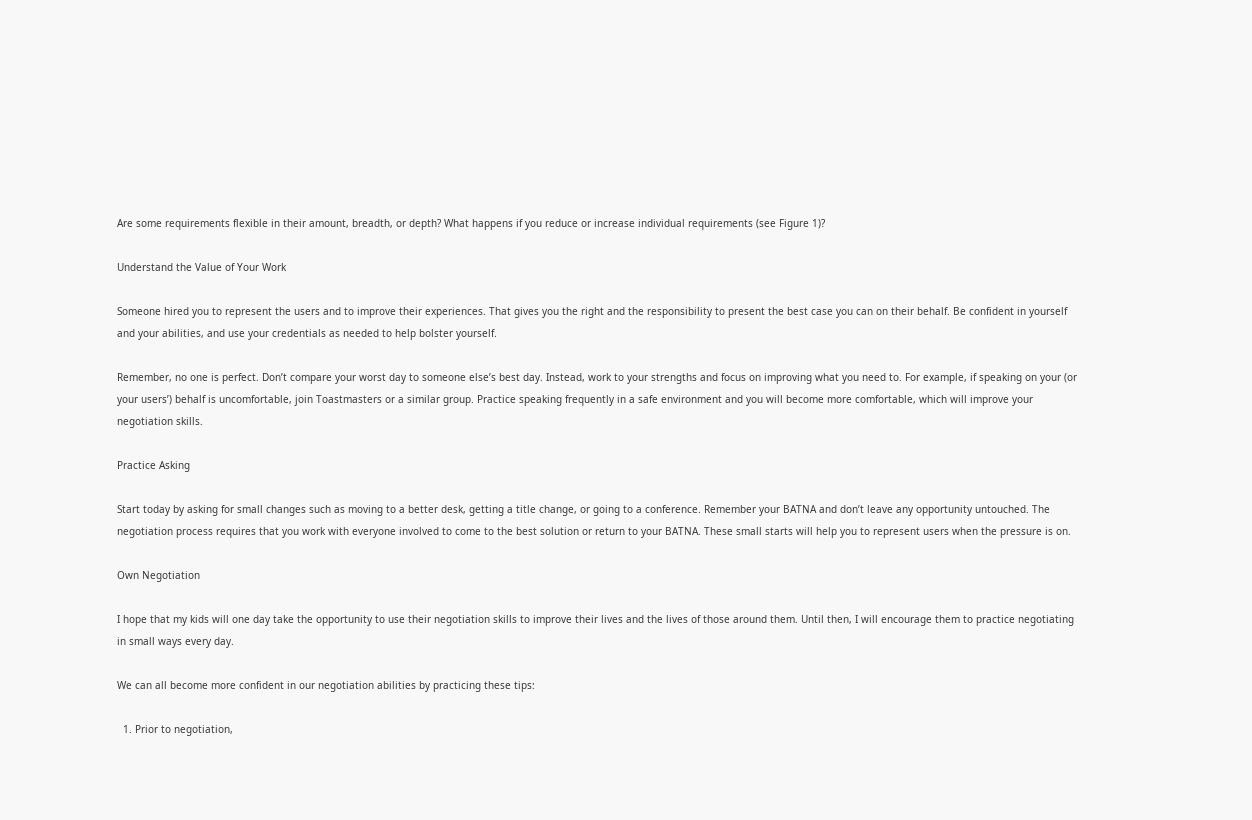Are some requirements flexible in their amount, breadth, or depth? What happens if you reduce or increase individual requirements (see Figure 1)?

Understand the Value of Your Work

Someone hired you to represent the users and to improve their experiences. That gives you the right and the responsibility to present the best case you can on their behalf. Be confident in yourself and your abilities, and use your credentials as needed to help bolster yourself.

Remember, no one is perfect. Don’t compare your worst day to someone else’s best day. Instead, work to your strengths and focus on improving what you need to. For example, if speaking on your (or your users’) behalf is uncomfortable, join Toastmasters or a similar group. Practice speaking frequently in a safe environment and you will become more comfortable, which will improve your negotiation skills.

Practice Asking

Start today by asking for small changes such as moving to a better desk, getting a title change, or going to a conference. Remember your BATNA and don’t leave any opportunity untouched. The negotiation process requires that you work with everyone involved to come to the best solution or return to your BATNA. These small starts will help you to represent users when the pressure is on.

Own Negotiation

I hope that my kids will one day take the opportunity to use their negotiation skills to improve their lives and the lives of those around them. Until then, I will encourage them to practice negotiating in small ways every day.

We can all become more confident in our negotiation abilities by practicing these tips:

  1. Prior to negotiation,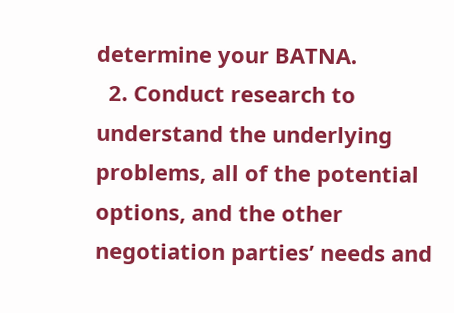determine your BATNA.
  2. Conduct research to understand the underlying problems, all of the potential options, and the other negotiation parties’ needs and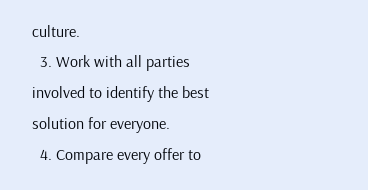culture.
  3. Work with all parties involved to identify the best solution for everyone.
  4. Compare every offer to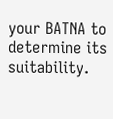your BATNA to determine its suitability.